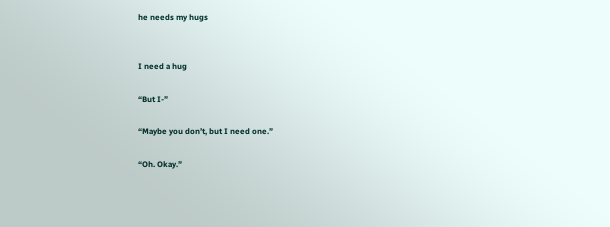he needs my hugs


I need a hug

“But I-”

“Maybe you don’t, but I need one.”

“Oh. Okay.”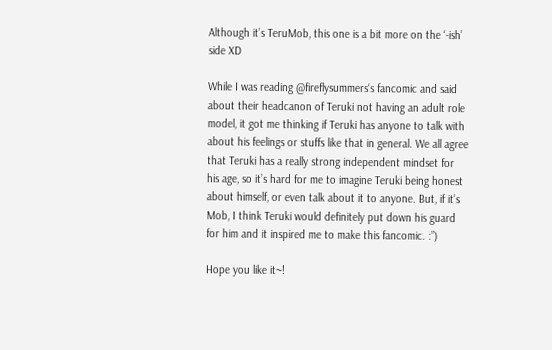Although it’s TeruMob, this one is a bit more on the ‘-ish’ side XD

While I was reading @fireflysummers‘s fancomic and said about their headcanon of Teruki not having an adult role model, it got me thinking if Teruki has anyone to talk with about his feelings or stuffs like that in general. We all agree that Teruki has a really strong independent mindset for his age, so it’s hard for me to imagine Teruki being honest about himself, or even talk about it to anyone. But, if it’s Mob, I think Teruki would definitely put down his guard for him and it inspired me to make this fancomic. :”)

Hope you like it~!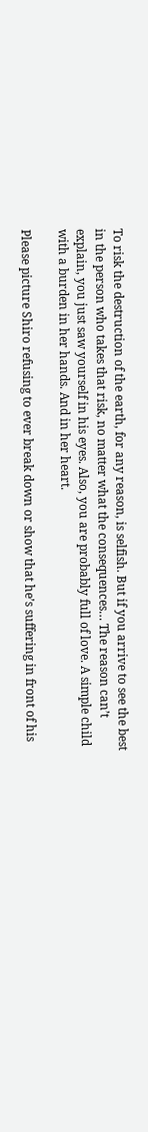To risk the destruction of the earth, for any reason, is selfish. But if you arrive to see the best in the person who takes that risk, no matter what the consequences… The reason can’t explain, you just saw yourself in his eyes. Also, you are probably full of love. A simple child with a burden in her hands. And in her heart.

Please picture Shiro refusing to ever break down or show that he’s suffering in front of his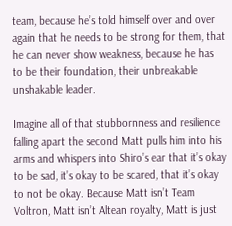team, because he’s told himself over and over again that he needs to be strong for them, that he can never show weakness, because he has to be their foundation, their unbreakable unshakable leader.

Imagine all of that stubbornness and resilience falling apart the second Matt pulls him into his arms and whispers into Shiro’s ear that it’s okay to be sad, it’s okay to be scared, that it’s okay to not be okay. Because Matt isn’t Team Voltron, Matt isn’t Altean royalty, Matt is just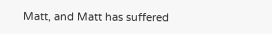Matt, and Matt has suffered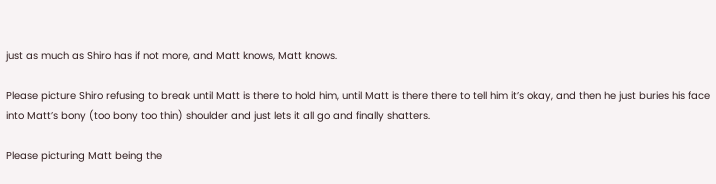just as much as Shiro has if not more, and Matt knows, Matt knows.

Please picture Shiro refusing to break until Matt is there to hold him, until Matt is there there to tell him it’s okay, and then he just buries his face into Matt’s bony (too bony too thin) shoulder and just lets it all go and finally shatters.

Please picturing Matt being the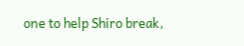one to help Shiro break,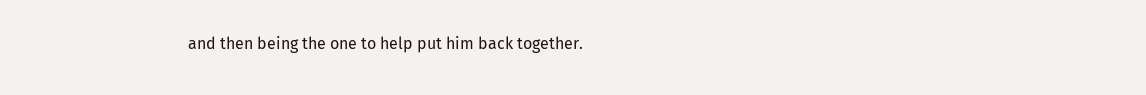and then being the one to help put him back together.